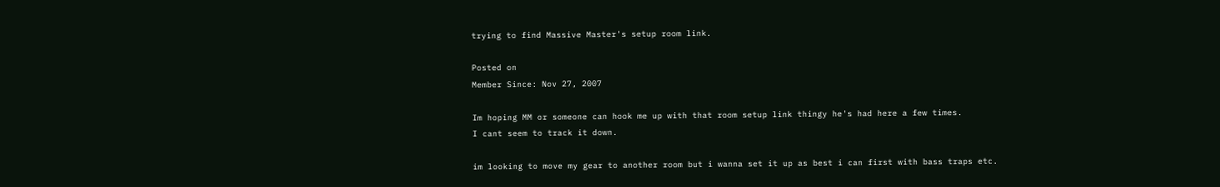trying to find Massive Master's setup room link.

Posted on
Member Since: Nov 27, 2007

Im hoping MM or someone can hook me up with that room setup link thingy he's had here a few times.
I cant seem to track it down.

im looking to move my gear to another room but i wanna set it up as best i can first with bass traps etc.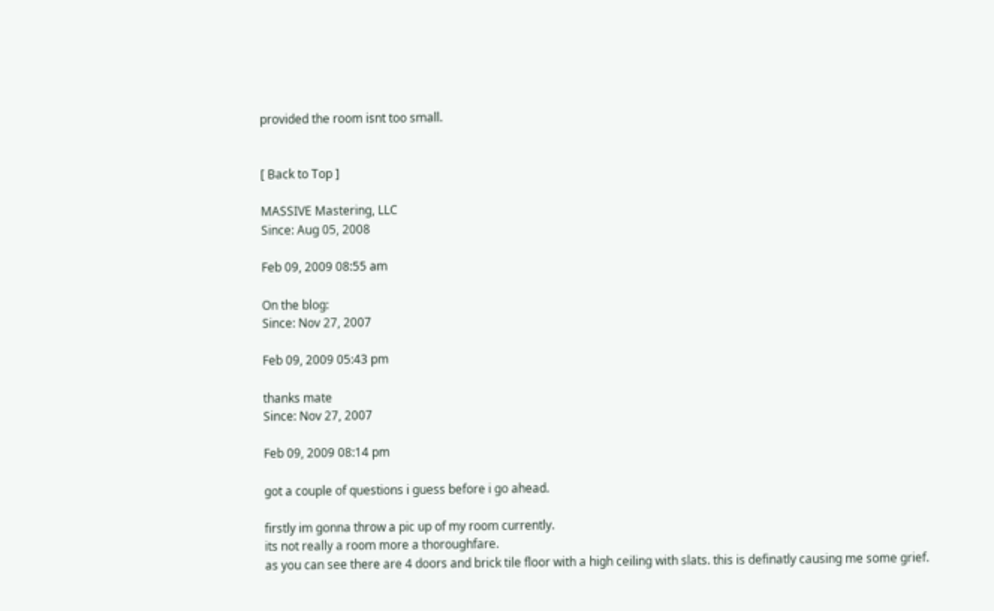provided the room isnt too small.


[ Back to Top ]

MASSIVE Mastering, LLC
Since: Aug 05, 2008

Feb 09, 2009 08:55 am

On the blog:
Since: Nov 27, 2007

Feb 09, 2009 05:43 pm

thanks mate
Since: Nov 27, 2007

Feb 09, 2009 08:14 pm

got a couple of questions i guess before i go ahead.

firstly im gonna throw a pic up of my room currently.
its not really a room more a thoroughfare.
as you can see there are 4 doors and brick tile floor with a high ceiling with slats. this is definatly causing me some grief.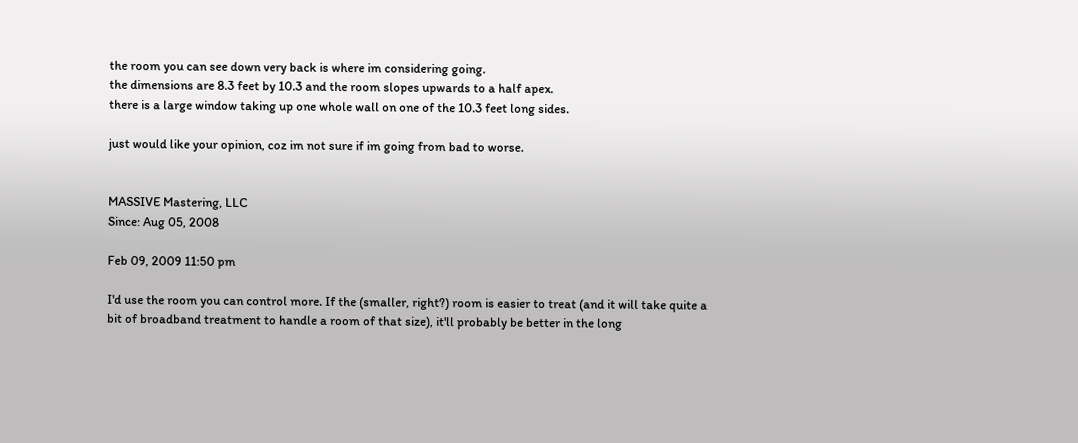the room you can see down very back is where im considering going.
the dimensions are 8.3 feet by 10.3 and the room slopes upwards to a half apex.
there is a large window taking up one whole wall on one of the 10.3 feet long sides.

just would like your opinion, coz im not sure if im going from bad to worse.


MASSIVE Mastering, LLC
Since: Aug 05, 2008

Feb 09, 2009 11:50 pm

I'd use the room you can control more. If the (smaller, right?) room is easier to treat (and it will take quite a bit of broadband treatment to handle a room of that size), it'll probably be better in the long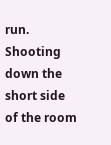run. Shooting down the short side of the room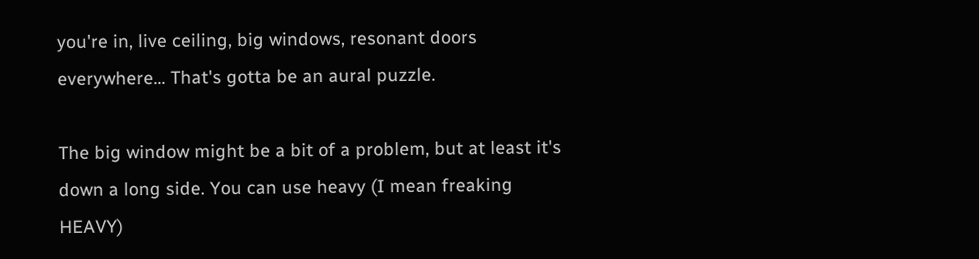you're in, live ceiling, big windows, resonant doors everywhere... That's gotta be an aural puzzle.

The big window might be a bit of a problem, but at least it's down a long side. You can use heavy (I mean freaking HEAVY)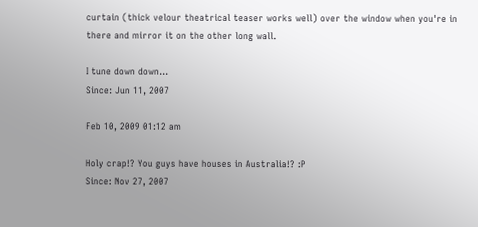curtain (thick velour theatrical teaser works well) over the window when you're in there and mirror it on the other long wall.

I tune down down...
Since: Jun 11, 2007

Feb 10, 2009 01:12 am

Holy crap!? You guys have houses in Australia!? :P
Since: Nov 27, 2007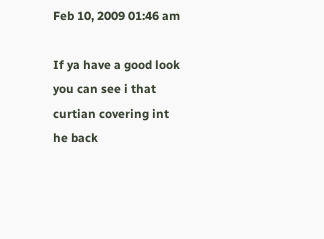Feb 10, 2009 01:46 am

If ya have a good look you can see i that curtian covering int he back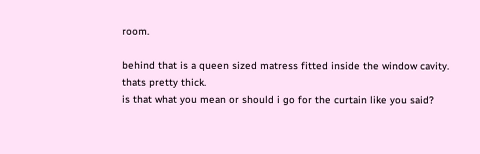room.

behind that is a queen sized matress fitted inside the window cavity.
thats pretty thick.
is that what you mean or should i go for the curtain like you said?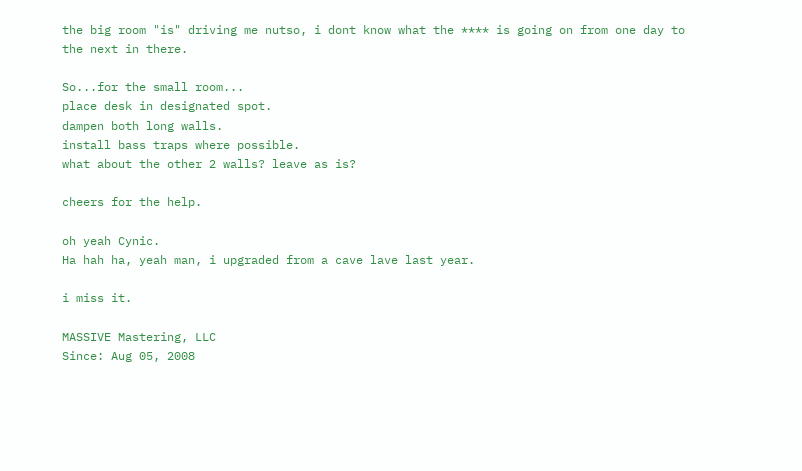the big room "is" driving me nutso, i dont know what the **** is going on from one day to the next in there.

So...for the small room...
place desk in designated spot.
dampen both long walls.
install bass traps where possible.
what about the other 2 walls? leave as is?

cheers for the help.

oh yeah Cynic.
Ha hah ha, yeah man, i upgraded from a cave lave last year.

i miss it.

MASSIVE Mastering, LLC
Since: Aug 05, 2008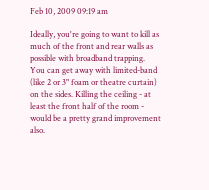Feb 10, 2009 09:19 am

Ideally, you're going to want to kill as much of the front and rear walls as possible with broadband trapping. You can get away with limited-band (like 2 or 3" foam or theatre curtain) on the sides. Killing the ceiling - at least the front half of the room - would be a pretty grand improvement also.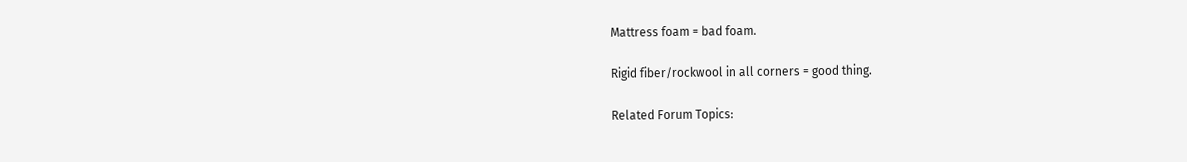Mattress foam = bad foam.

Rigid fiber/rockwool in all corners = good thing.

Related Forum Topics: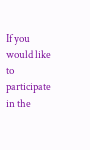If you would like to participate in the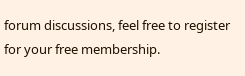forum discussions, feel free to register for your free membership.